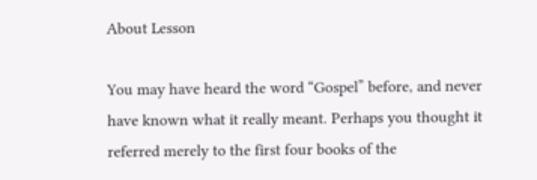About Lesson

You may have heard the word “Gospel” before, and never have known what it really meant. Perhaps you thought it referred merely to the first four books of the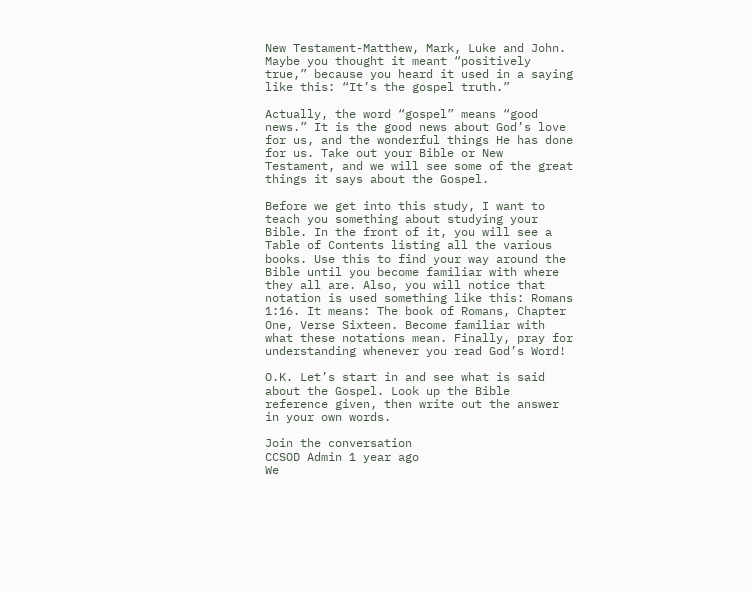New Testament-Matthew, Mark, Luke and John. Maybe you thought it meant “positively true,” because you heard it used in a saying like this: “It’s the gospel truth.”

Actually, the word “gospel” means “good news.” It is the good news about God’s love for us, and the wonderful things He has done for us. Take out your Bible or New Testament, and we will see some of the great things it says about the Gospel.

Before we get into this study, I want to teach you something about studying your Bible. In the front of it, you will see a Table of Contents listing all the various books. Use this to find your way around the Bible until you become familiar with where they all are. Also, you will notice that notation is used something like this: Romans 1:16. It means: The book of Romans, Chapter One, Verse Sixteen. Become familiar with what these notations mean. Finally, pray for understanding whenever you read God’s Word!

O.K. Let’s start in and see what is said about the Gospel. Look up the Bible reference given, then write out the answer in your own words.

Join the conversation
CCSOD Admin 1 year ago
We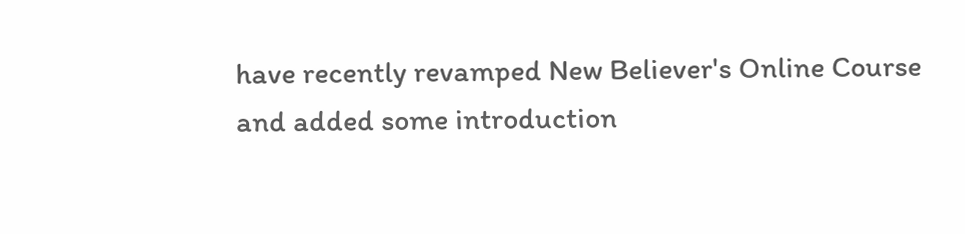have recently revamped New Believer's Online Course and added some introduction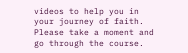videos to help you in your journey of faith. Please take a moment and go through the course.